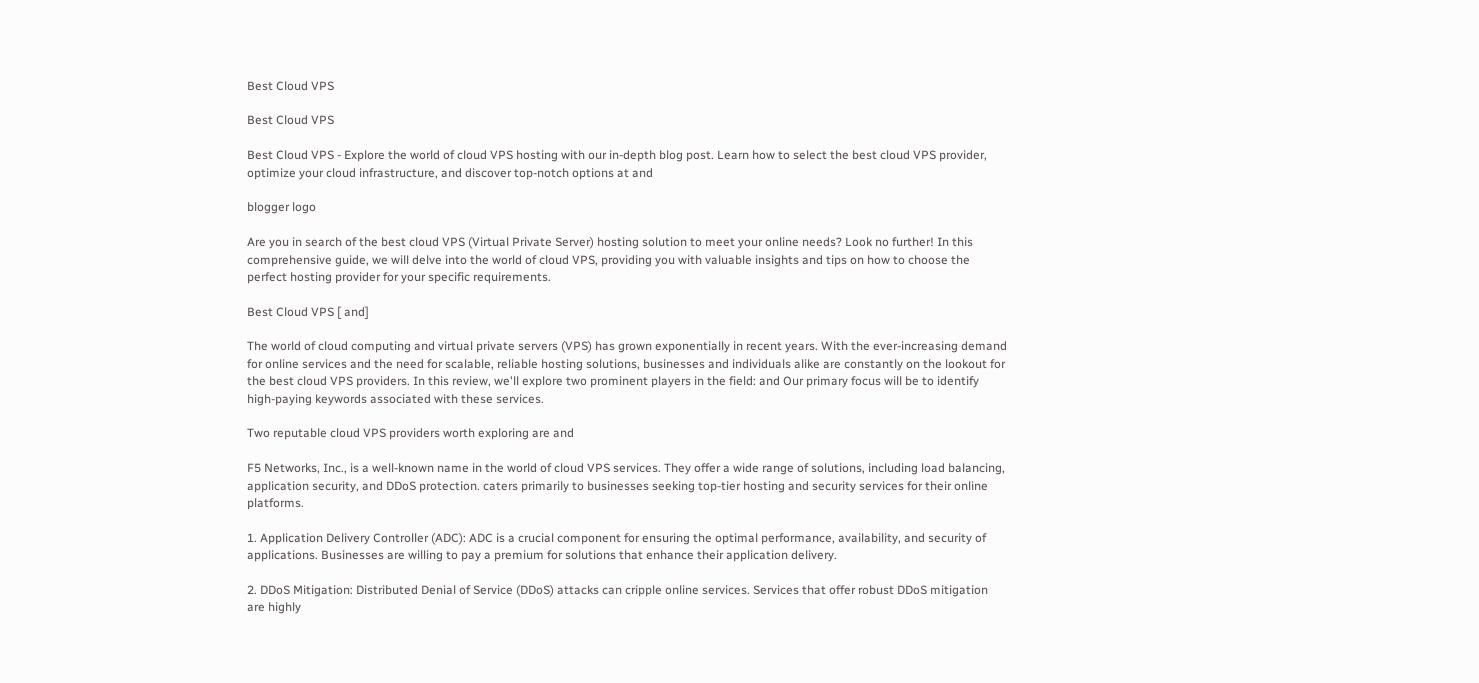Best Cloud VPS

Best Cloud VPS

Best Cloud VPS - Explore the world of cloud VPS hosting with our in-depth blog post. Learn how to select the best cloud VPS provider, optimize your cloud infrastructure, and discover top-notch options at and

blogger logo

Are you in search of the best cloud VPS (Virtual Private Server) hosting solution to meet your online needs? Look no further! In this comprehensive guide, we will delve into the world of cloud VPS, providing you with valuable insights and tips on how to choose the perfect hosting provider for your specific requirements.

Best Cloud VPS [ and]

The world of cloud computing and virtual private servers (VPS) has grown exponentially in recent years. With the ever-increasing demand for online services and the need for scalable, reliable hosting solutions, businesses and individuals alike are constantly on the lookout for the best cloud VPS providers. In this review, we'll explore two prominent players in the field: and Our primary focus will be to identify high-paying keywords associated with these services.

Two reputable cloud VPS providers worth exploring are and

F5 Networks, Inc., is a well-known name in the world of cloud VPS services. They offer a wide range of solutions, including load balancing, application security, and DDoS protection. caters primarily to businesses seeking top-tier hosting and security services for their online platforms.

1. Application Delivery Controller (ADC): ADC is a crucial component for ensuring the optimal performance, availability, and security of applications. Businesses are willing to pay a premium for solutions that enhance their application delivery.

2. DDoS Mitigation: Distributed Denial of Service (DDoS) attacks can cripple online services. Services that offer robust DDoS mitigation are highly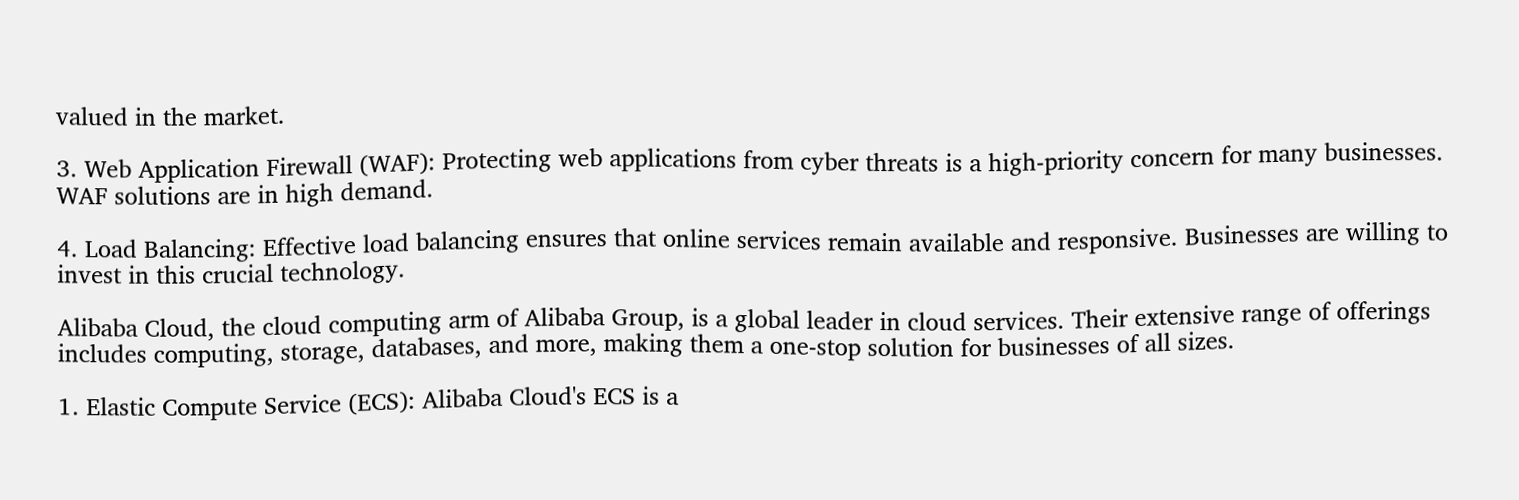valued in the market.

3. Web Application Firewall (WAF): Protecting web applications from cyber threats is a high-priority concern for many businesses. WAF solutions are in high demand.

4. Load Balancing: Effective load balancing ensures that online services remain available and responsive. Businesses are willing to invest in this crucial technology.

Alibaba Cloud, the cloud computing arm of Alibaba Group, is a global leader in cloud services. Their extensive range of offerings includes computing, storage, databases, and more, making them a one-stop solution for businesses of all sizes.

1. Elastic Compute Service (ECS): Alibaba Cloud's ECS is a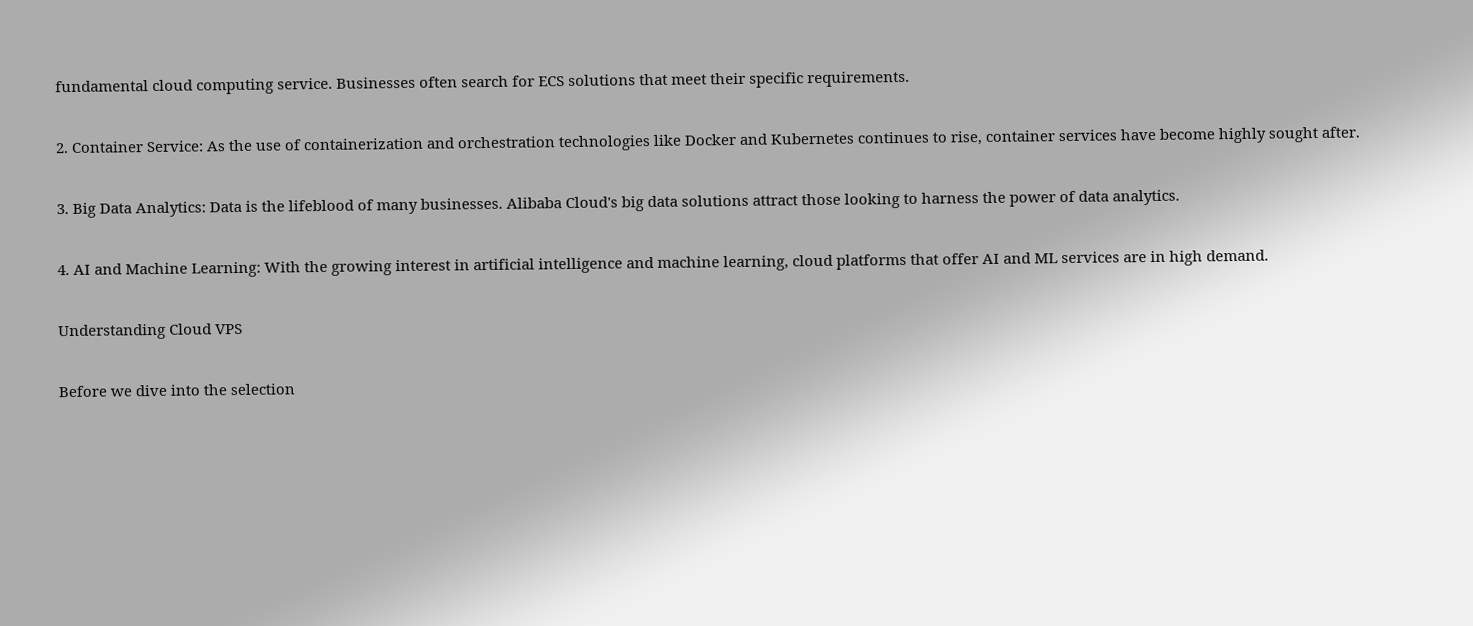fundamental cloud computing service. Businesses often search for ECS solutions that meet their specific requirements.

2. Container Service: As the use of containerization and orchestration technologies like Docker and Kubernetes continues to rise, container services have become highly sought after.

3. Big Data Analytics: Data is the lifeblood of many businesses. Alibaba Cloud's big data solutions attract those looking to harness the power of data analytics.

4. AI and Machine Learning: With the growing interest in artificial intelligence and machine learning, cloud platforms that offer AI and ML services are in high demand.

Understanding Cloud VPS

Before we dive into the selection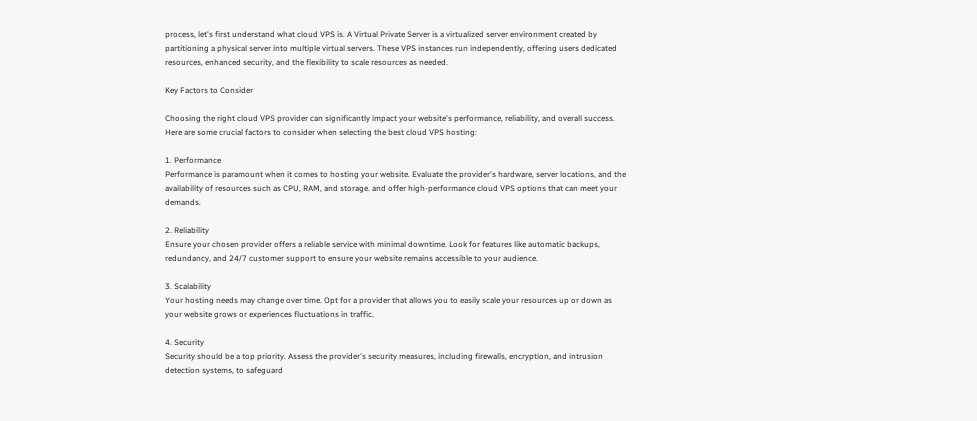process, let's first understand what cloud VPS is. A Virtual Private Server is a virtualized server environment created by partitioning a physical server into multiple virtual servers. These VPS instances run independently, offering users dedicated resources, enhanced security, and the flexibility to scale resources as needed.

Key Factors to Consider

Choosing the right cloud VPS provider can significantly impact your website's performance, reliability, and overall success. Here are some crucial factors to consider when selecting the best cloud VPS hosting:

1. Performance
Performance is paramount when it comes to hosting your website. Evaluate the provider's hardware, server locations, and the availability of resources such as CPU, RAM, and storage. and offer high-performance cloud VPS options that can meet your demands.

2. Reliability
Ensure your chosen provider offers a reliable service with minimal downtime. Look for features like automatic backups, redundancy, and 24/7 customer support to ensure your website remains accessible to your audience.

3. Scalability
Your hosting needs may change over time. Opt for a provider that allows you to easily scale your resources up or down as your website grows or experiences fluctuations in traffic.

4. Security
Security should be a top priority. Assess the provider's security measures, including firewalls, encryption, and intrusion detection systems, to safeguard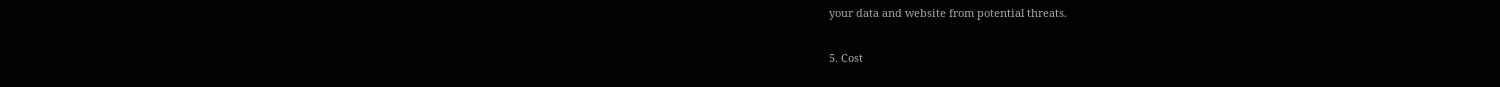your data and website from potential threats.

5. Cost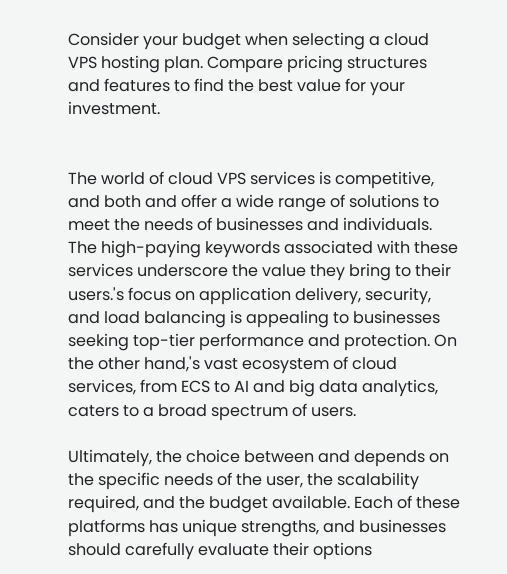Consider your budget when selecting a cloud VPS hosting plan. Compare pricing structures and features to find the best value for your investment.


The world of cloud VPS services is competitive, and both and offer a wide range of solutions to meet the needs of businesses and individuals. The high-paying keywords associated with these services underscore the value they bring to their users.'s focus on application delivery, security, and load balancing is appealing to businesses seeking top-tier performance and protection. On the other hand,'s vast ecosystem of cloud services, from ECS to AI and big data analytics, caters to a broad spectrum of users.

Ultimately, the choice between and depends on the specific needs of the user, the scalability required, and the budget available. Each of these platforms has unique strengths, and businesses should carefully evaluate their options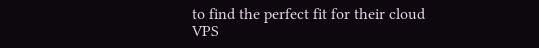to find the perfect fit for their cloud VPS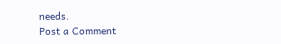needs.
Post a Comment